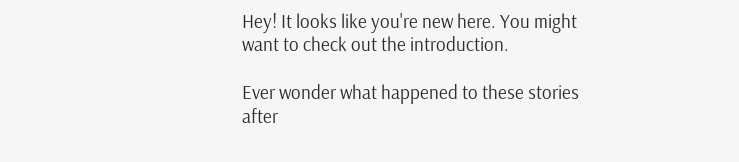Hey! It looks like you're new here. You might want to check out the introduction.

Ever wonder what happened to these stories after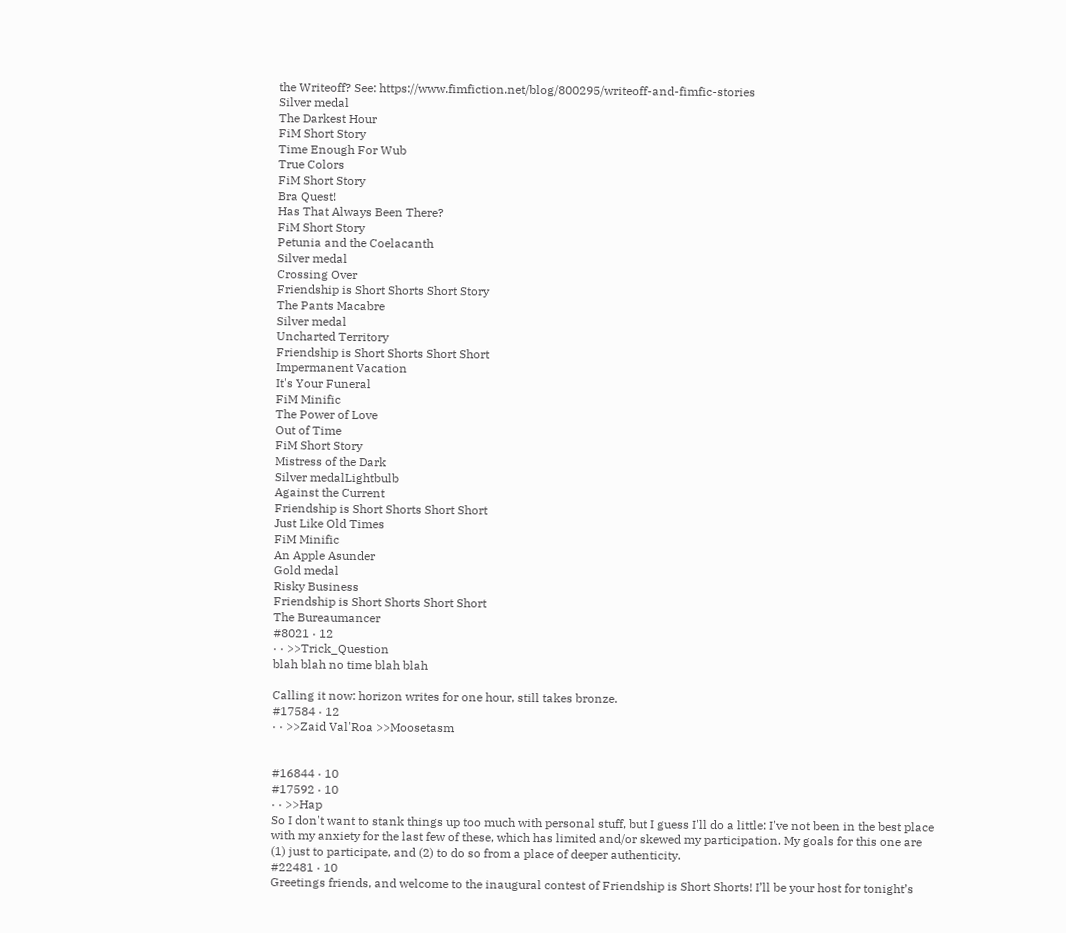the Writeoff? See: https://www.fimfiction.net/blog/800295/writeoff-and-fimfic-stories
Silver medal
The Darkest Hour
FiM Short Story
Time Enough For Wub
True Colors
FiM Short Story
Bra Quest!
Has That Always Been There?
FiM Short Story
Petunia and the Coelacanth
Silver medal
Crossing Over
Friendship is Short Shorts Short Story
The Pants Macabre
Silver medal
Uncharted Territory
Friendship is Short Shorts Short Short
Impermanent Vacation
It's Your Funeral
FiM Minific
The Power of Love
Out of Time
FiM Short Story
Mistress of the Dark
Silver medalLightbulb
Against the Current
Friendship is Short Shorts Short Short
Just Like Old Times
FiM Minific
An Apple Asunder
Gold medal
Risky Business
Friendship is Short Shorts Short Short
The Bureaumancer
#8021 · 12
· · >>Trick_Question
blah blah no time blah blah

Calling it now: horizon writes for one hour, still takes bronze.
#17584 · 12
· · >>Zaid Val'Roa >>Moosetasm


#16844 · 10
#17592 · 10
· · >>Hap
So I don't want to stank things up too much with personal stuff, but I guess I'll do a little: I've not been in the best place with my anxiety for the last few of these, which has limited and/or skewed my participation. My goals for this one are (1) just to participate, and (2) to do so from a place of deeper authenticity.
#22481 · 10
Greetings friends, and welcome to the inaugural contest of Friendship is Short Shorts! I’ll be your host for tonight’s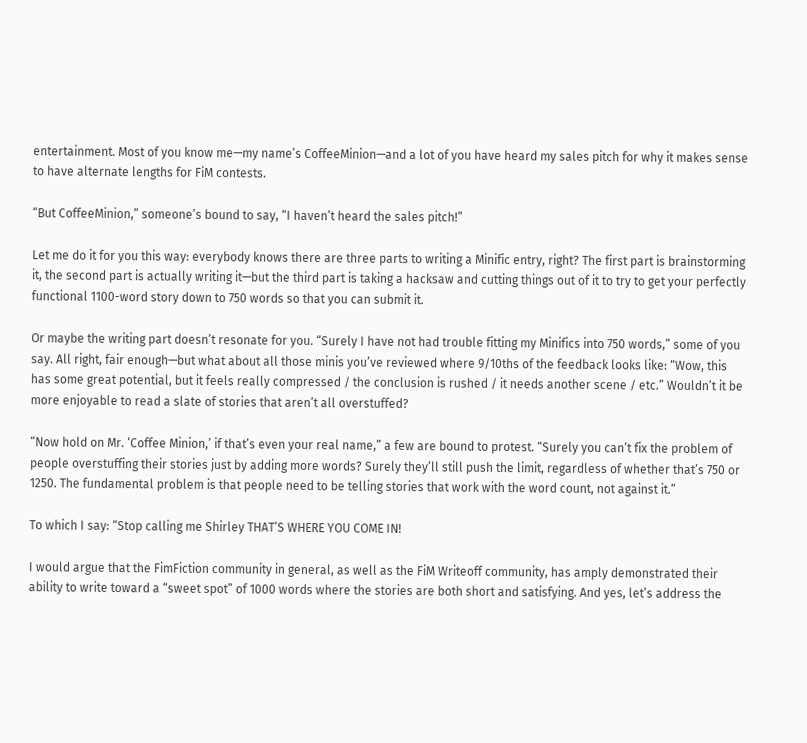entertainment. Most of you know me—my name’s CoffeeMinion—and a lot of you have heard my sales pitch for why it makes sense to have alternate lengths for FiM contests.

“But CoffeeMinion,” someone’s bound to say, “I haven’t heard the sales pitch!”

Let me do it for you this way: everybody knows there are three parts to writing a Minific entry, right? The first part is brainstorming it, the second part is actually writing it—but the third part is taking a hacksaw and cutting things out of it to try to get your perfectly functional 1100-word story down to 750 words so that you can submit it.

Or maybe the writing part doesn’t resonate for you. “Surely I have not had trouble fitting my Minifics into 750 words,” some of you say. All right, fair enough—but what about all those minis you’ve reviewed where 9/10ths of the feedback looks like: “Wow, this has some great potential, but it feels really compressed / the conclusion is rushed / it needs another scene / etc.” Wouldn’t it be more enjoyable to read a slate of stories that aren’t all overstuffed?

“Now hold on Mr. ‘Coffee Minion,’ if that’s even your real name,” a few are bound to protest. “Surely you can’t fix the problem of people overstuffing their stories just by adding more words? Surely they’ll still push the limit, regardless of whether that’s 750 or 1250. The fundamental problem is that people need to be telling stories that work with the word count, not against it.”

To which I say: “Stop calling me Shirley THAT’S WHERE YOU COME IN!

I would argue that the FimFiction community in general, as well as the FiM Writeoff community, has amply demonstrated their ability to write toward a “sweet spot” of 1000 words where the stories are both short and satisfying. And yes, let’s address the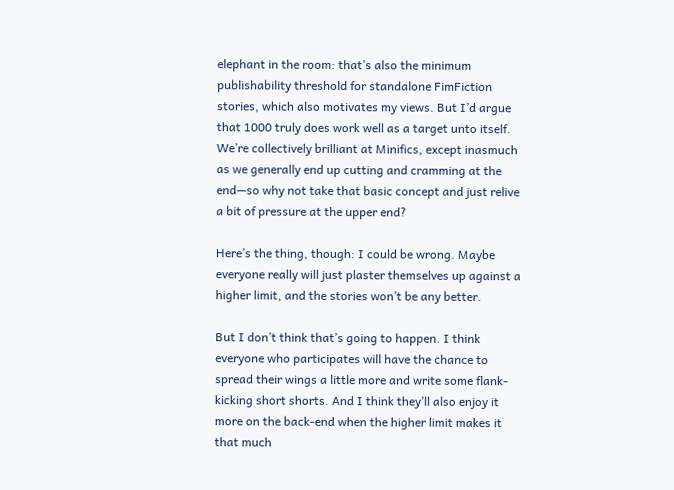elephant in the room: that’s also the minimum publishability threshold for standalone FimFiction stories, which also motivates my views. But I’d argue that 1000 truly does work well as a target unto itself. We’re collectively brilliant at Minifics, except inasmuch as we generally end up cutting and cramming at the end—so why not take that basic concept and just relive a bit of pressure at the upper end?

Here’s the thing, though: I could be wrong. Maybe everyone really will just plaster themselves up against a higher limit, and the stories won’t be any better.

But I don’t think that’s going to happen. I think everyone who participates will have the chance to spread their wings a little more and write some flank-kicking short shorts. And I think they’ll also enjoy it more on the back-end when the higher limit makes it that much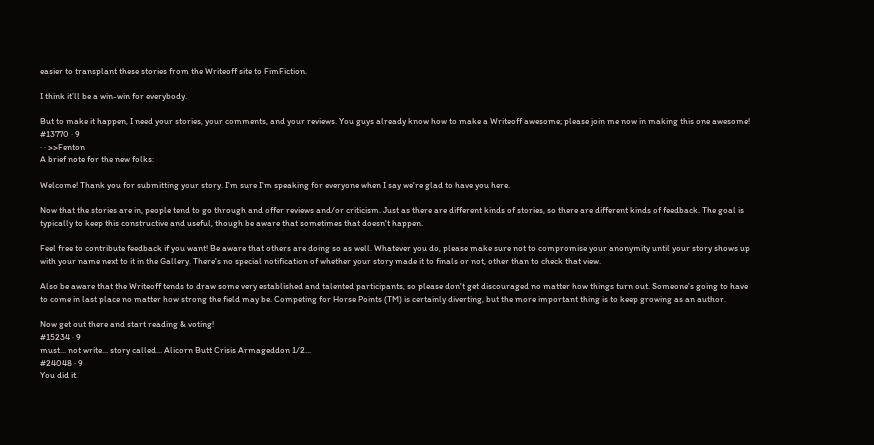easier to transplant these stories from the Writeoff site to FimFiction.

I think it’ll be a win-win for everybody.

But to make it happen, I need your stories, your comments, and your reviews. You guys already know how to make a Writeoff awesome; please join me now in making this one awesome!
#13770 · 9
· · >>Fenton
A brief note for the new folks:

Welcome! Thank you for submitting your story. I'm sure I'm speaking for everyone when I say we're glad to have you here.

Now that the stories are in, people tend to go through and offer reviews and/or criticism. Just as there are different kinds of stories, so there are different kinds of feedback. The goal is typically to keep this constructive and useful, though be aware that sometimes that doesn't happen.

Feel free to contribute feedback if you want! Be aware that others are doing so as well. Whatever you do, please make sure not to compromise your anonymity until your story shows up with your name next to it in the Gallery. There's no special notification of whether your story made it to finals or not, other than to check that view.

Also be aware that the Writeoff tends to draw some very established and talented participants, so please don't get discouraged no matter how things turn out. Someone's going to have to come in last place no matter how strong the field may be. Competing for Horse Points (TM) is certainly diverting, but the more important thing is to keep growing as an author.

Now get out there and start reading & voting!
#15234 · 9
must... not write... story called... Alicorn Butt Crisis Armageddon 1/2...
#24048 · 9
You did it.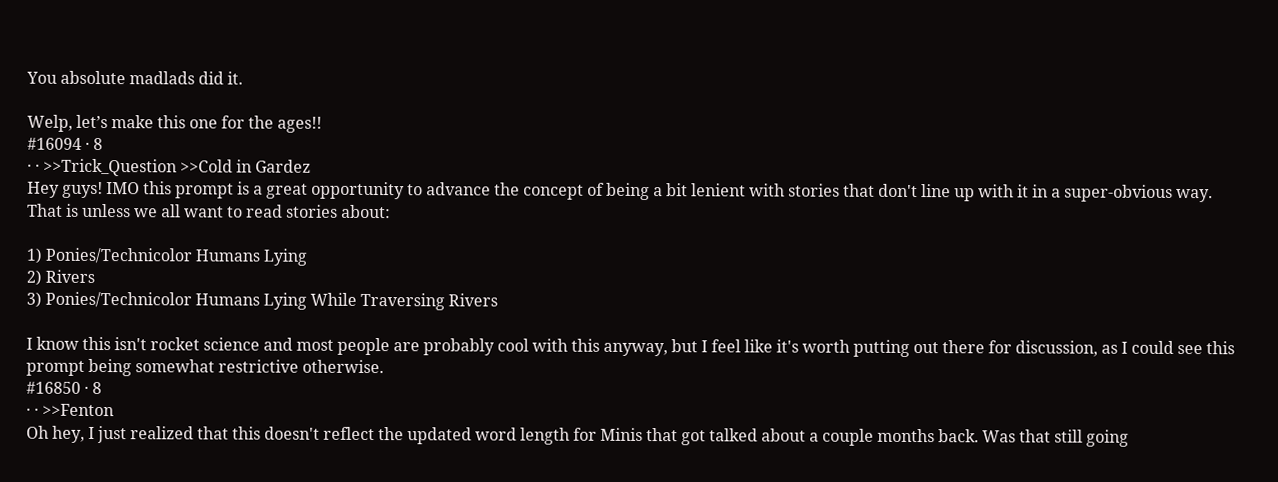You absolute madlads did it.

Welp, let’s make this one for the ages!!
#16094 · 8
· · >>Trick_Question >>Cold in Gardez
Hey guys! IMO this prompt is a great opportunity to advance the concept of being a bit lenient with stories that don't line up with it in a super-obvious way. That is unless we all want to read stories about:

1) Ponies/Technicolor Humans Lying
2) Rivers
3) Ponies/Technicolor Humans Lying While Traversing Rivers

I know this isn't rocket science and most people are probably cool with this anyway, but I feel like it's worth putting out there for discussion, as I could see this prompt being somewhat restrictive otherwise.
#16850 · 8
· · >>Fenton
Oh hey, I just realized that this doesn't reflect the updated word length for Minis that got talked about a couple months back. Was that still going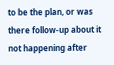to be the plan, or was there follow-up about it not happening after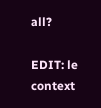all?

EDIT: le context